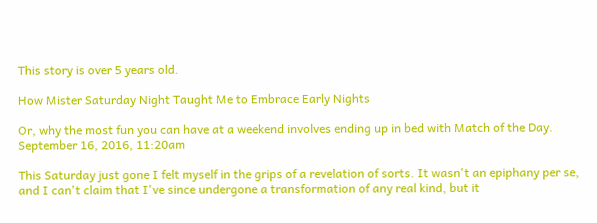This story is over 5 years old.

How Mister Saturday Night Taught Me to Embrace Early Nights

Or, why the most fun you can have at a weekend involves ending up in bed with Match of the Day.
September 16, 2016, 11:20am

This Saturday just gone I felt myself in the grips of a revelation of sorts. It wasn't an epiphany per se, and I can't claim that I've since undergone a transformation of any real kind, but it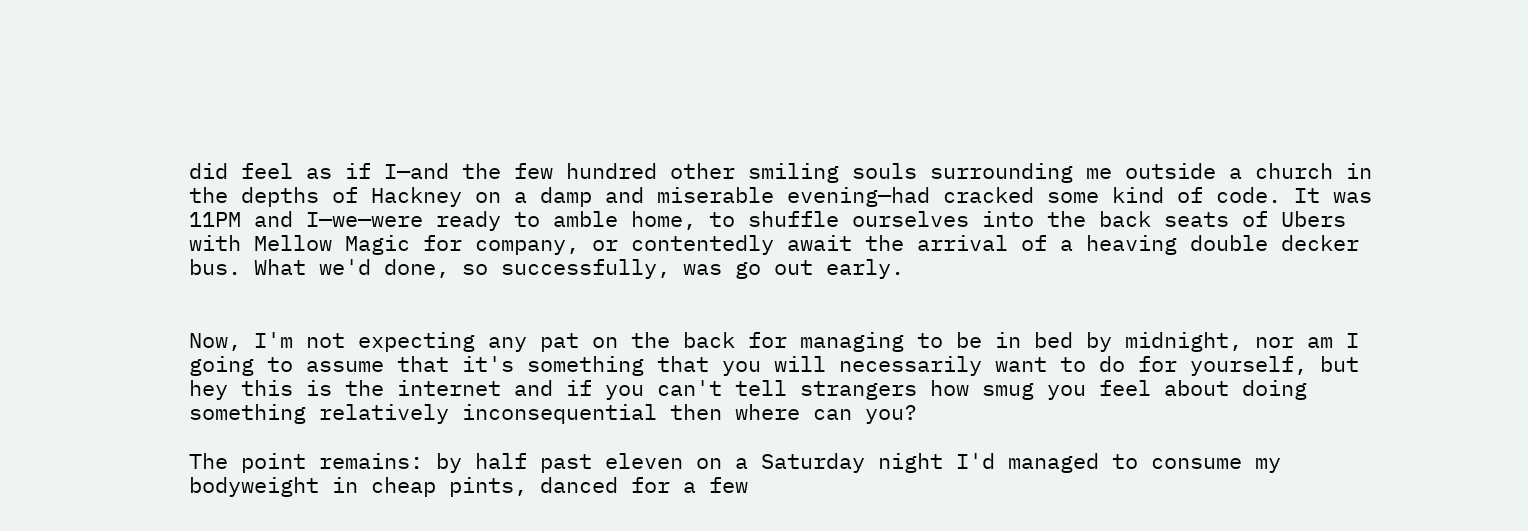did feel as if I—and the few hundred other smiling souls surrounding me outside a church in the depths of Hackney on a damp and miserable evening—had cracked some kind of code. It was 11PM and I—we—were ready to amble home, to shuffle ourselves into the back seats of Ubers with Mellow Magic for company, or contentedly await the arrival of a heaving double decker bus. What we'd done, so successfully, was go out early.


Now, I'm not expecting any pat on the back for managing to be in bed by midnight, nor am I going to assume that it's something that you will necessarily want to do for yourself, but hey this is the internet and if you can't tell strangers how smug you feel about doing something relatively inconsequential then where can you?

The point remains: by half past eleven on a Saturday night I'd managed to consume my bodyweight in cheap pints, danced for a few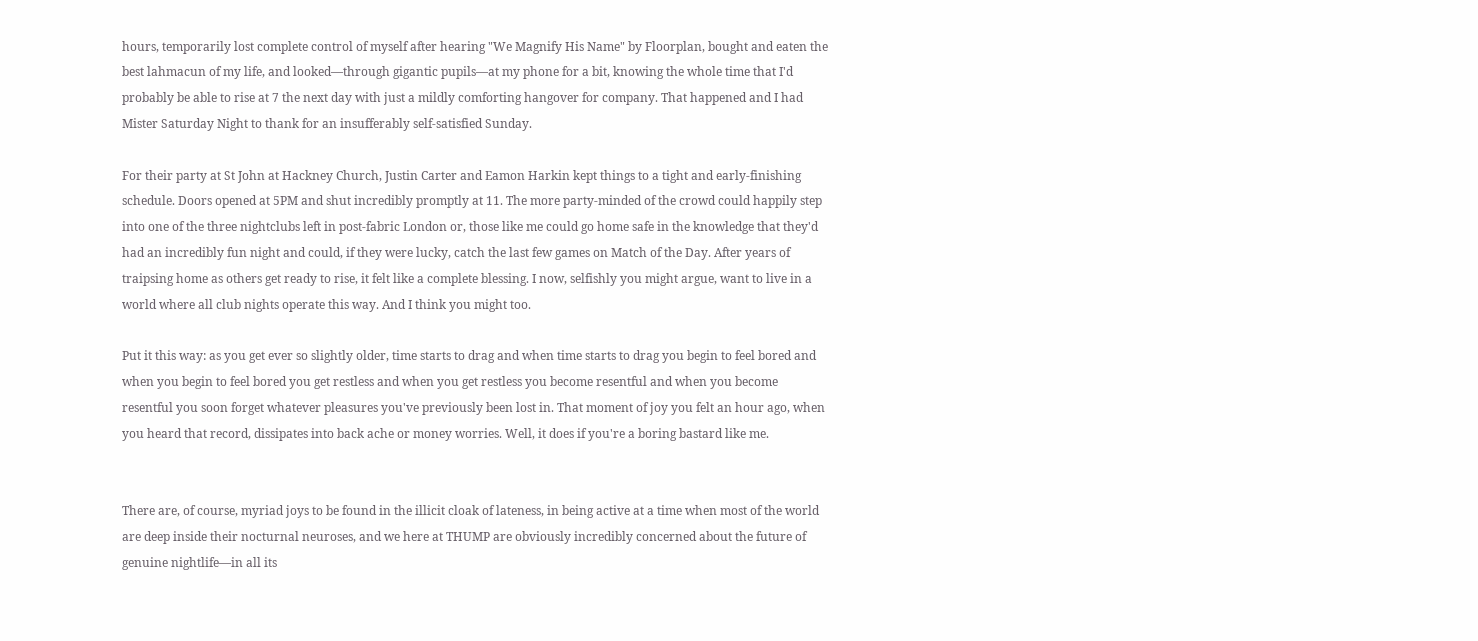hours, temporarily lost complete control of myself after hearing "We Magnify His Name" by Floorplan, bought and eaten the best lahmacun of my life, and looked—through gigantic pupils—at my phone for a bit, knowing the whole time that I'd probably be able to rise at 7 the next day with just a mildly comforting hangover for company. That happened and I had Mister Saturday Night to thank for an insufferably self-satisfied Sunday.

For their party at St John at Hackney Church, Justin Carter and Eamon Harkin kept things to a tight and early-finishing schedule. Doors opened at 5PM and shut incredibly promptly at 11. The more party-minded of the crowd could happily step into one of the three nightclubs left in post-fabric London or, those like me could go home safe in the knowledge that they'd had an incredibly fun night and could, if they were lucky, catch the last few games on Match of the Day. After years of traipsing home as others get ready to rise, it felt like a complete blessing. I now, selfishly you might argue, want to live in a world where all club nights operate this way. And I think you might too.

Put it this way: as you get ever so slightly older, time starts to drag and when time starts to drag you begin to feel bored and when you begin to feel bored you get restless and when you get restless you become resentful and when you become resentful you soon forget whatever pleasures you've previously been lost in. That moment of joy you felt an hour ago, when you heard that record, dissipates into back ache or money worries. Well, it does if you're a boring bastard like me.


There are, of course, myriad joys to be found in the illicit cloak of lateness, in being active at a time when most of the world are deep inside their nocturnal neuroses, and we here at THUMP are obviously incredibly concerned about the future of genuine nightlife—in all its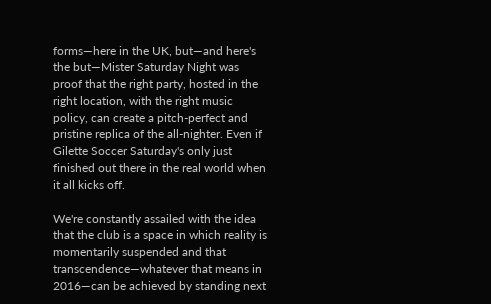forms—here in the UK, but—and here's the but—Mister Saturday Night was proof that the right party, hosted in the right location, with the right music policy, can create a pitch-perfect and pristine replica of the all-nighter. Even if Gilette Soccer Saturday's only just finished out there in the real world when it all kicks off.

We're constantly assailed with the idea that the club is a space in which reality is momentarily suspended and that transcendence—whatever that means in 2016—can be achieved by standing next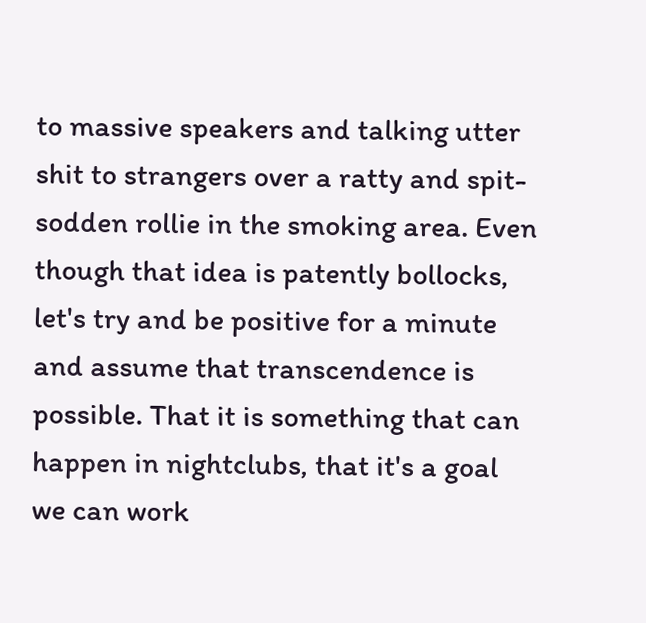to massive speakers and talking utter shit to strangers over a ratty and spit-sodden rollie in the smoking area. Even though that idea is patently bollocks, let's try and be positive for a minute and assume that transcendence is possible. That it is something that can happen in nightclubs, that it's a goal we can work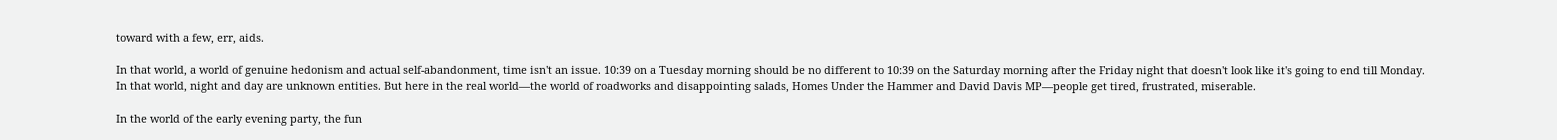toward with a few, err, aids.

In that world, a world of genuine hedonism and actual self-abandonment, time isn't an issue. 10:39 on a Tuesday morning should be no different to 10:39 on the Saturday morning after the Friday night that doesn't look like it's going to end till Monday. In that world, night and day are unknown entities. But here in the real world—the world of roadworks and disappointing salads, Homes Under the Hammer and David Davis MP—people get tired, frustrated, miserable.

In the world of the early evening party, the fun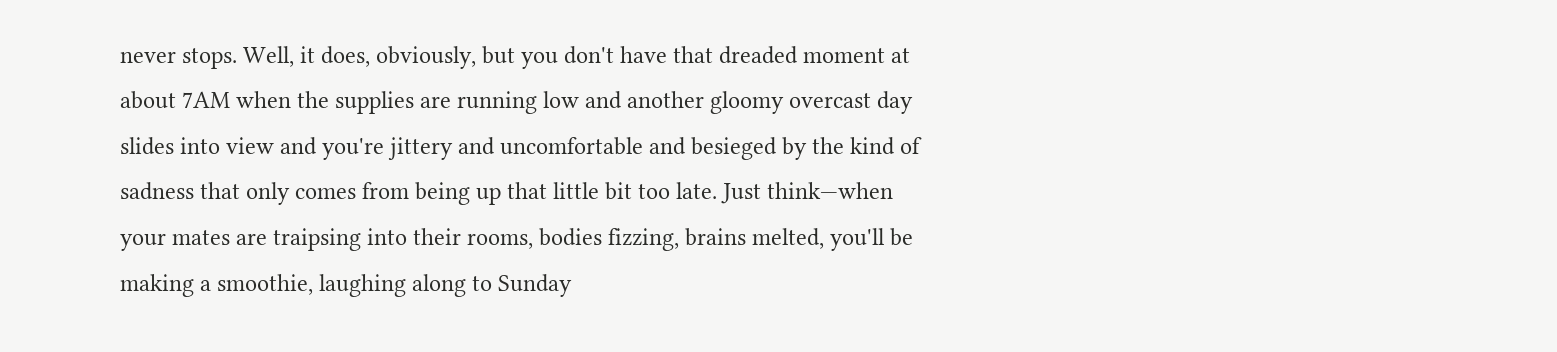never stops. Well, it does, obviously, but you don't have that dreaded moment at about 7AM when the supplies are running low and another gloomy overcast day slides into view and you're jittery and uncomfortable and besieged by the kind of sadness that only comes from being up that little bit too late. Just think—when your mates are traipsing into their rooms, bodies fizzing, brains melted, you'll be making a smoothie, laughing along to Sunday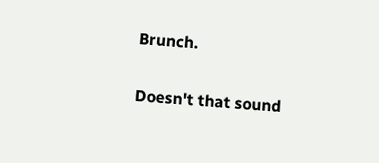Brunch.

Doesn't that sound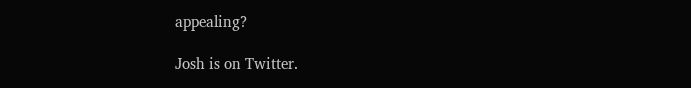appealing?

Josh is on Twitter.